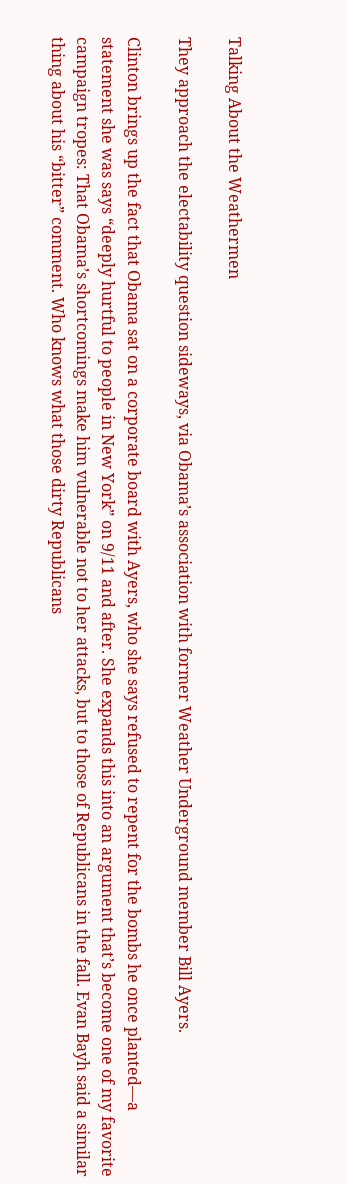Talking About the Weathermen

They approach the electability question sideways, via Obama’s association with former Weather Underground member Bill Ayers.

Clinton brings up the fact that Obama sat on a corporate board with Ayers, who she says refused to repent for the bombs he once planted—a statement she was says “deeply hurtful to people in New York” on 9/11 and after. She expands this into an argument that’s become one of my favorite campaign tropes: That Obama’s shortcomings make him vulnerable not to her attacks, but to those of Republicans in the fall. Evan Bayh said a similar thing about his “bitter” comment. Who knows what those dirty Republicans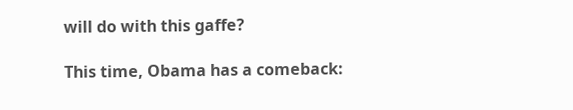will do with this gaffe?

This time, Obama has a comeback: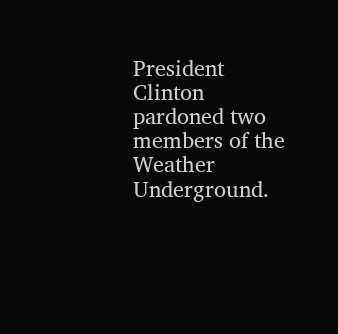President Clinton pardoned two members of the Weather Underground.